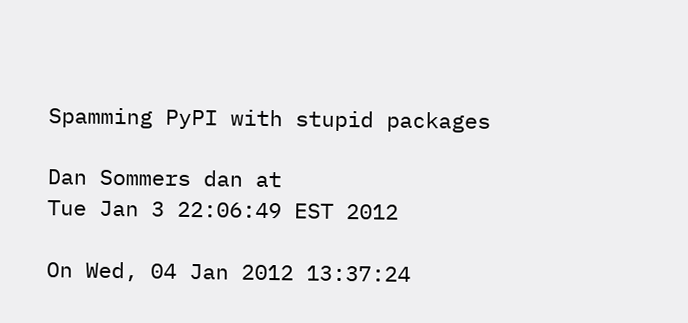Spamming PyPI with stupid packages

Dan Sommers dan at
Tue Jan 3 22:06:49 EST 2012

On Wed, 04 Jan 2012 13:37:24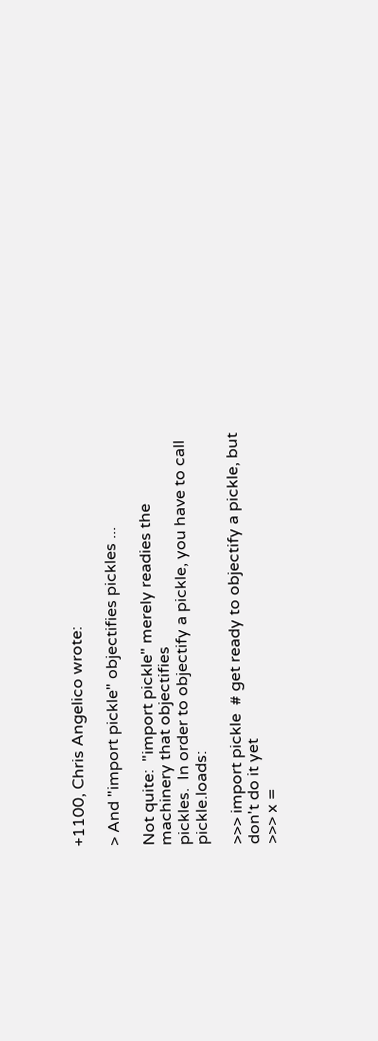+1100, Chris Angelico wrote:

> And "import pickle" objectifies pickles ...

Not quite:  "import pickle" merely readies the machinery that objectifies
pickles.  In order to objectify a pickle, you have to call pickle.loads:

>>> import pickle  # get ready to objectify a pickle, but don't do it yet
>>> x =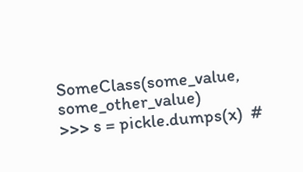SomeClass(some_value, some_other_value)
>>> s = pickle.dumps(x)  #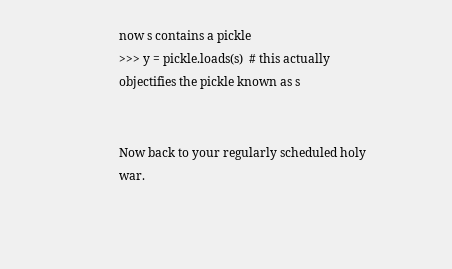now s contains a pickle
>>> y = pickle.loads(s)  # this actually objectifies the pickle known as s


Now back to your regularly scheduled holy war.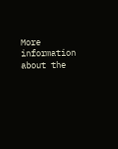More information about the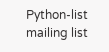Python-list mailing list